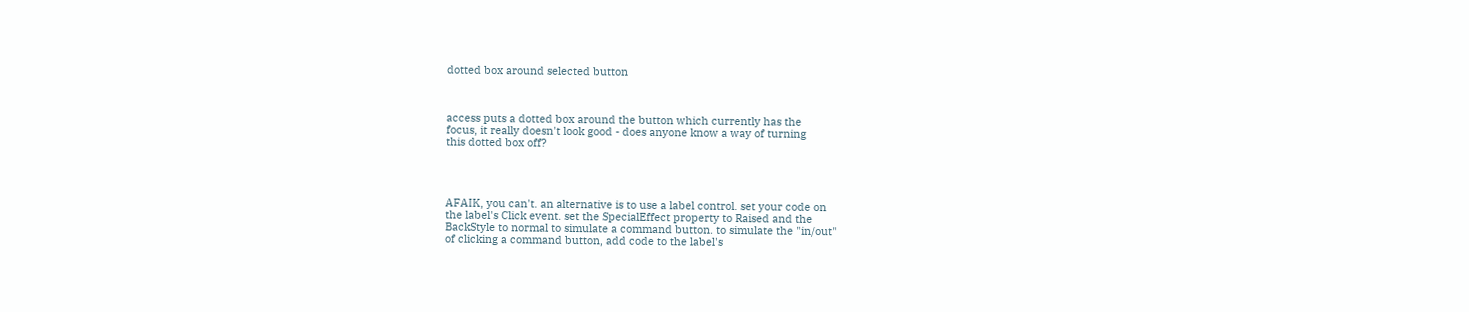dotted box around selected button



access puts a dotted box around the button which currently has the
focus, it really doesn't look good - does anyone know a way of turning
this dotted box off?




AFAIK, you can't. an alternative is to use a label control. set your code on
the label's Click event. set the SpecialEffect property to Raised and the
BackStyle to normal to simulate a command button. to simulate the "in/out"
of clicking a command button, add code to the label's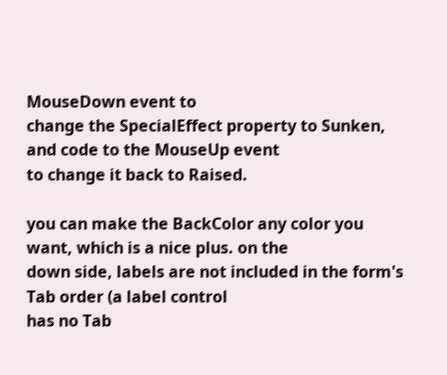MouseDown event to
change the SpecialEffect property to Sunken, and code to the MouseUp event
to change it back to Raised.

you can make the BackColor any color you want, which is a nice plus. on the
down side, labels are not included in the form's Tab order (a label control
has no Tab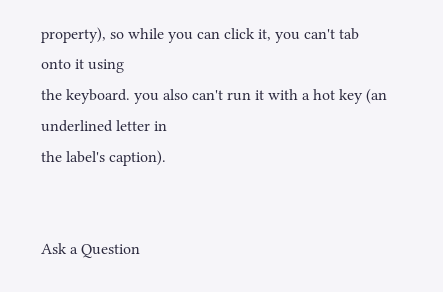property), so while you can click it, you can't tab onto it using
the keyboard. you also can't run it with a hot key (an underlined letter in
the label's caption).


Ask a Question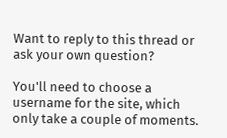Want to reply to this thread or ask your own question?

You'll need to choose a username for the site, which only take a couple of moments.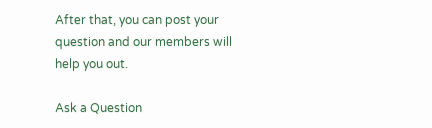After that, you can post your question and our members will help you out.

Ask a Question